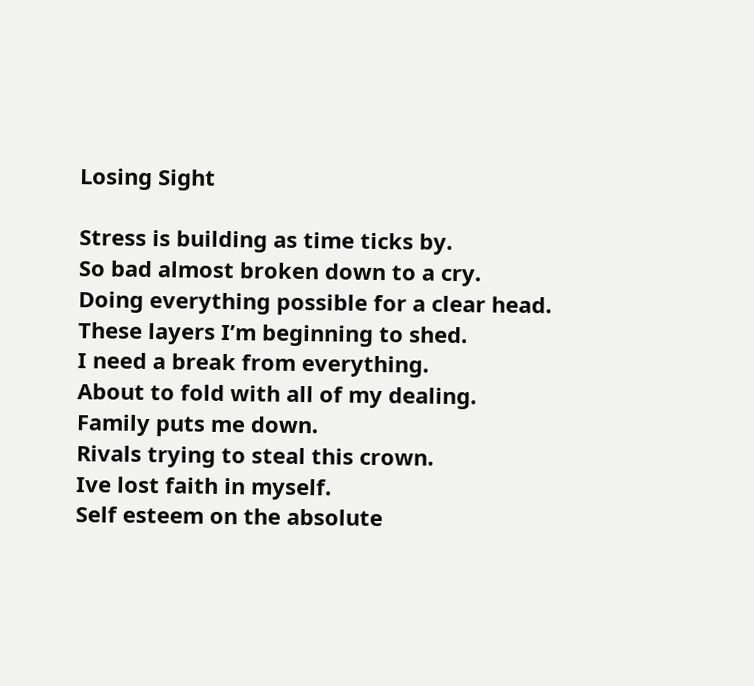Losing Sight

Stress is building as time ticks by.
So bad almost broken down to a cry.
Doing everything possible for a clear head.
These layers I’m beginning to shed.
I need a break from everything.
About to fold with all of my dealing.
Family puts me down.
Rivals trying to steal this crown.
Ive lost faith in myself.
Self esteem on the absolute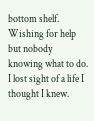bottom shelf.
Wishing for help but nobody knowing what to do.
I lost sight of a life I thought I knew.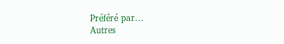Préféré par...
Autres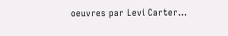oeuvres par Levi Carter...